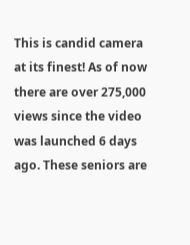This is candid camera at its finest! As of now there are over 275,000 views since the video was launched 6 days ago. These seniors are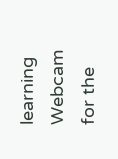learning Webcam for the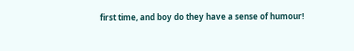first time, and boy do they have a sense of humour!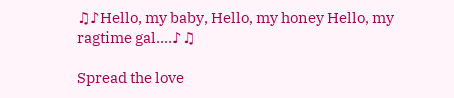♫♪Hello, my baby, Hello, my honey Hello, my ragtime gal….♪♫

Spread the love